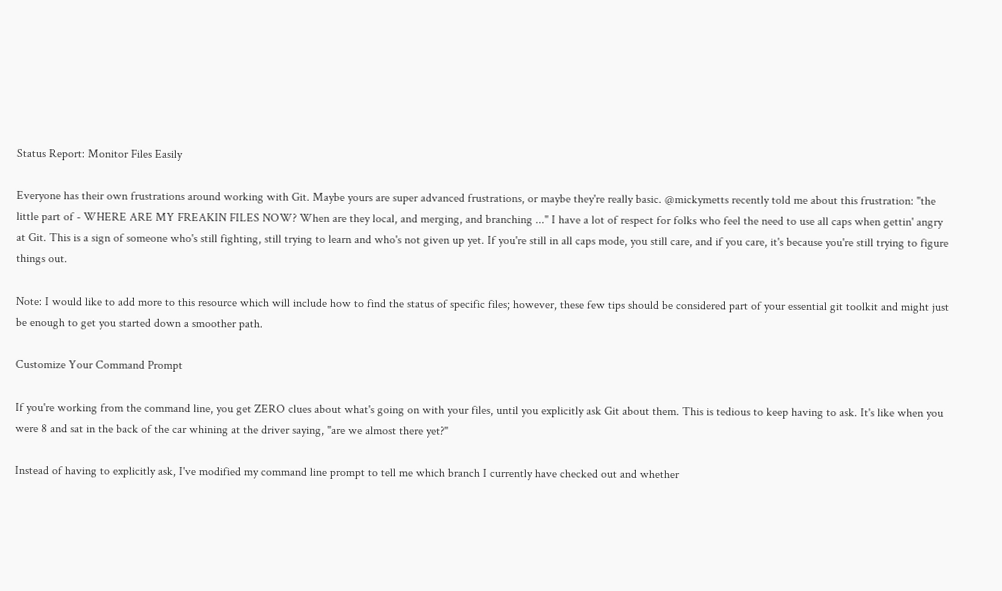Status Report: Monitor Files Easily

Everyone has their own frustrations around working with Git. Maybe yours are super advanced frustrations, or maybe they're really basic. @mickymetts recently told me about this frustration: "the little part of - WHERE ARE MY FREAKIN FILES NOW? When are they local, and merging, and branching ..." I have a lot of respect for folks who feel the need to use all caps when gettin' angry at Git. This is a sign of someone who's still fighting, still trying to learn and who's not given up yet. If you're still in all caps mode, you still care, and if you care, it's because you're still trying to figure things out.

Note: I would like to add more to this resource which will include how to find the status of specific files; however, these few tips should be considered part of your essential git toolkit and might just be enough to get you started down a smoother path.

Customize Your Command Prompt

If you're working from the command line, you get ZERO clues about what's going on with your files, until you explicitly ask Git about them. This is tedious to keep having to ask. It's like when you were 8 and sat in the back of the car whining at the driver saying, "are we almost there yet?"

Instead of having to explicitly ask, I've modified my command line prompt to tell me which branch I currently have checked out and whether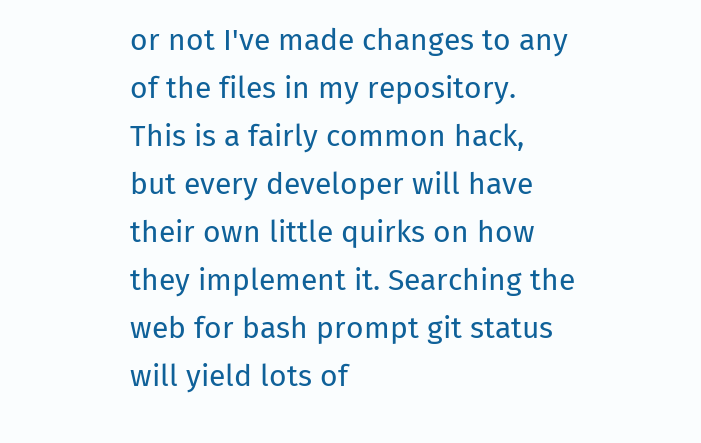or not I've made changes to any of the files in my repository. This is a fairly common hack, but every developer will have their own little quirks on how they implement it. Searching the web for bash prompt git status will yield lots of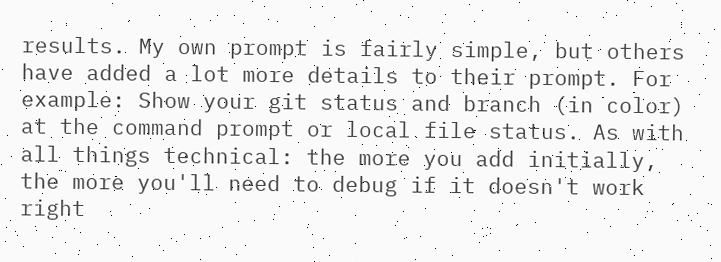results. My own prompt is fairly simple, but others have added a lot more details to their prompt. For example: Show your git status and branch (in color) at the command prompt or local file status. As with all things technical: the more you add initially, the more you'll need to debug if it doesn't work right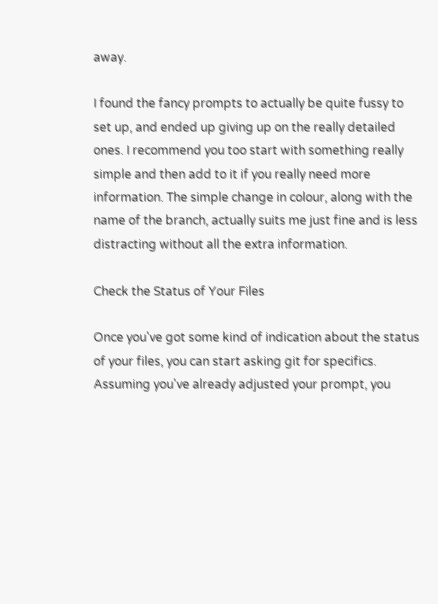away.

I found the fancy prompts to actually be quite fussy to set up, and ended up giving up on the really detailed ones. I recommend you too start with something really simple and then add to it if you really need more information. The simple change in colour, along with the name of the branch, actually suits me just fine and is less distracting without all the extra information.

Check the Status of Your Files

Once you've got some kind of indication about the status of your files, you can start asking git for specifics. Assuming you've already adjusted your prompt, you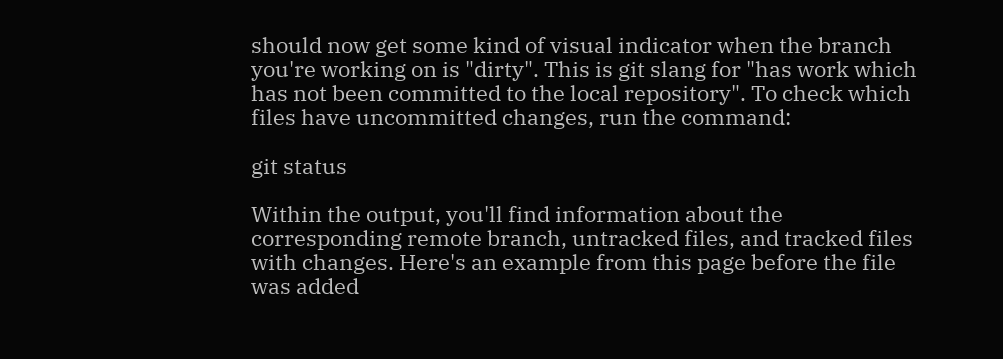should now get some kind of visual indicator when the branch you're working on is "dirty". This is git slang for "has work which has not been committed to the local repository". To check which files have uncommitted changes, run the command:

git status

Within the output, you'll find information about the corresponding remote branch, untracked files, and tracked files with changes. Here's an example from this page before the file was added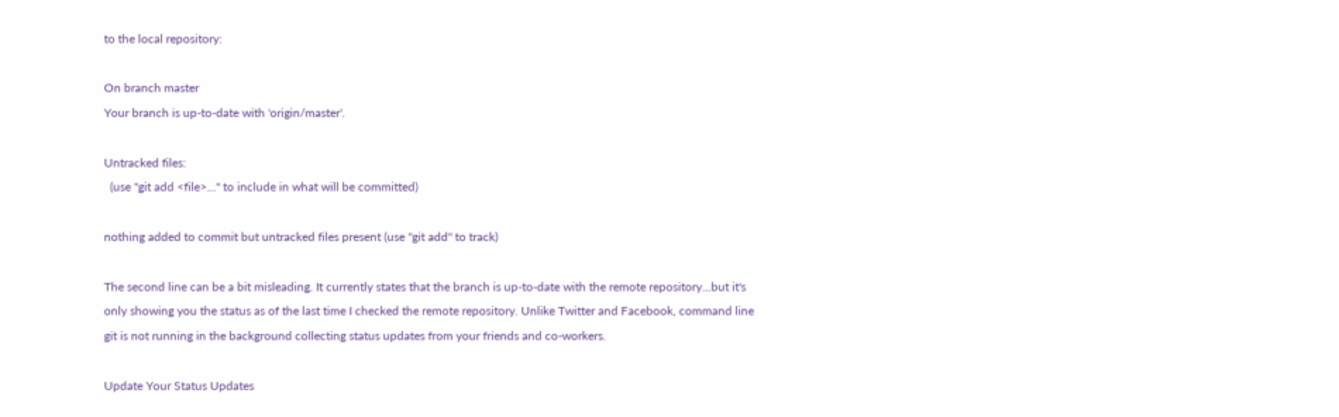to the local repository:

On branch master
Your branch is up-to-date with 'origin/master'.

Untracked files:
  (use "git add <file>..." to include in what will be committed)

nothing added to commit but untracked files present (use "git add" to track)

The second line can be a bit misleading. It currently states that the branch is up-to-date with the remote repository...but it's only showing you the status as of the last time I checked the remote repository. Unlike Twitter and Facebook, command line git is not running in the background collecting status updates from your friends and co-workers.

Update Your Status Updates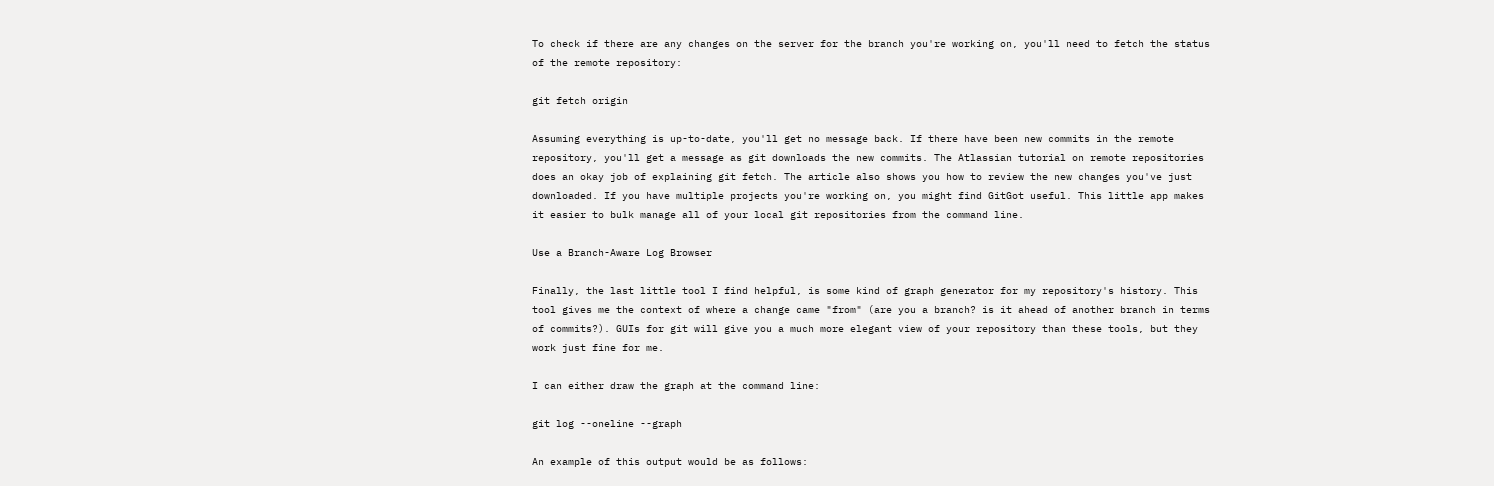To check if there are any changes on the server for the branch you're working on, you'll need to fetch the status of the remote repository:

git fetch origin

Assuming everything is up-to-date, you'll get no message back. If there have been new commits in the remote repository, you'll get a message as git downloads the new commits. The Atlassian tutorial on remote repositories does an okay job of explaining git fetch. The article also shows you how to review the new changes you've just downloaded. If you have multiple projects you're working on, you might find GitGot useful. This little app makes it easier to bulk manage all of your local git repositories from the command line.

Use a Branch-Aware Log Browser

Finally, the last little tool I find helpful, is some kind of graph generator for my repository's history. This tool gives me the context of where a change came "from" (are you a branch? is it ahead of another branch in terms of commits?). GUIs for git will give you a much more elegant view of your repository than these tools, but they work just fine for me.

I can either draw the graph at the command line:

git log --oneline --graph

An example of this output would be as follows: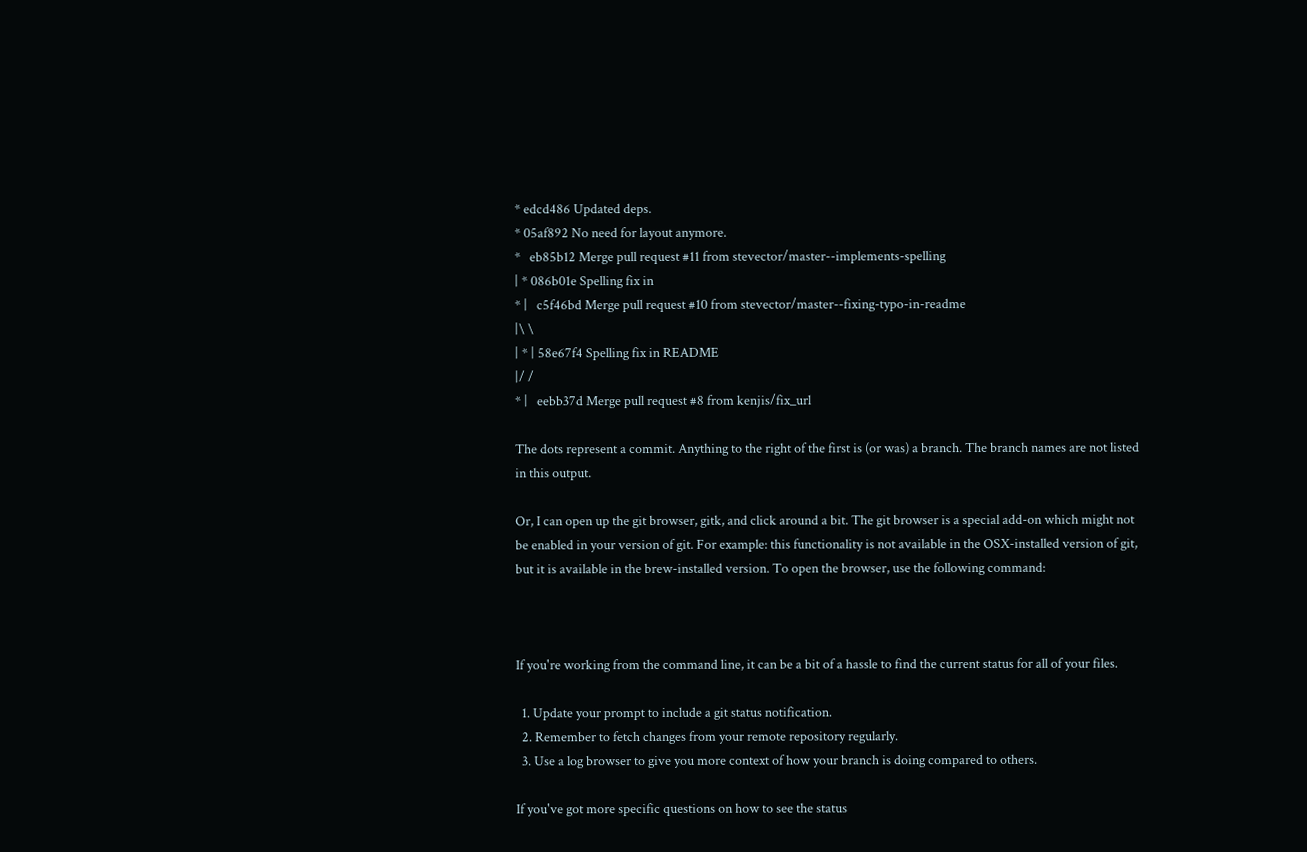* edcd486 Updated deps.
* 05af892 No need for layout anymore.
*   eb85b12 Merge pull request #11 from stevector/master--implements-spelling
| * 086b01e Spelling fix in
* |   c5f46bd Merge pull request #10 from stevector/master--fixing-typo-in-readme
|\ \
| * | 58e67f4 Spelling fix in README
|/ /
* |   eebb37d Merge pull request #8 from kenjis/fix_url

The dots represent a commit. Anything to the right of the first is (or was) a branch. The branch names are not listed in this output.

Or, I can open up the git browser, gitk, and click around a bit. The git browser is a special add-on which might not be enabled in your version of git. For example: this functionality is not available in the OSX-installed version of git, but it is available in the brew-installed version. To open the browser, use the following command:



If you're working from the command line, it can be a bit of a hassle to find the current status for all of your files.

  1. Update your prompt to include a git status notification.
  2. Remember to fetch changes from your remote repository regularly.
  3. Use a log browser to give you more context of how your branch is doing compared to others.

If you've got more specific questions on how to see the status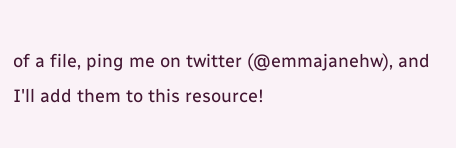of a file, ping me on twitter (@emmajanehw), and I'll add them to this resource!